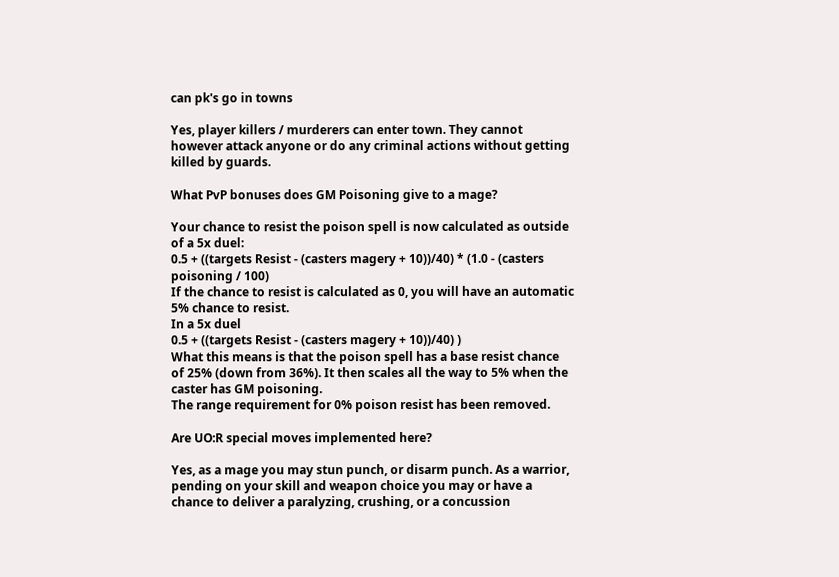can pk's go in towns

Yes, player killers / murderers can enter town. They cannot however attack anyone or do any criminal actions without getting killed by guards.

What PvP bonuses does GM Poisoning give to a mage?

Your chance to resist the poison spell is now calculated as outside of a 5x duel:
0.5 + ((targets Resist - (casters magery + 10))/40) * (1.0 - (casters poisoning / 100)
If the chance to resist is calculated as 0, you will have an automatic 5% chance to resist.
In a 5x duel
0.5 + ((targets Resist - (casters magery + 10))/40) )
What this means is that the poison spell has a base resist chance of 25% (down from 36%). It then scales all the way to 5% when the caster has GM poisoning.
The range requirement for 0% poison resist has been removed.

Are UO:R special moves implemented here?

Yes, as a mage you may stun punch, or disarm punch. As a warrior, pending on your skill and weapon choice you may or have a chance to deliver a paralyzing, crushing, or a concussion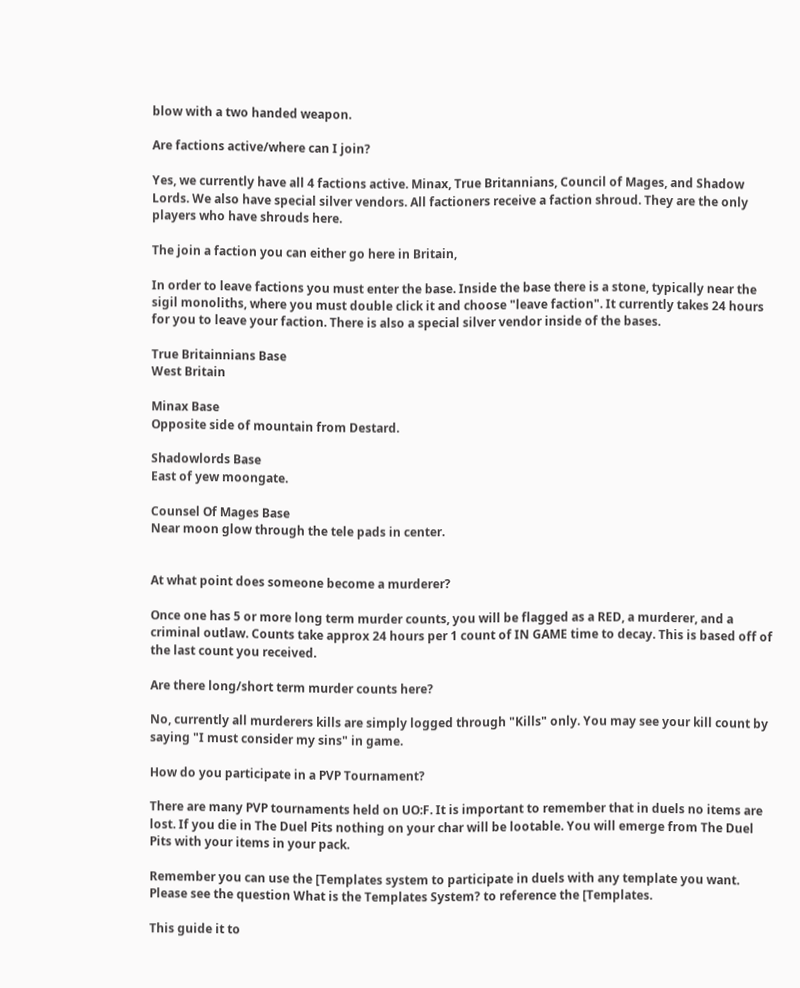blow with a two handed weapon.

Are factions active/where can I join?

Yes, we currently have all 4 factions active. Minax, True Britannians, Council of Mages, and Shadow Lords. We also have special silver vendors. All factioners receive a faction shroud. They are the only players who have shrouds here.

The join a faction you can either go here in Britain,

In order to leave factions you must enter the base. Inside the base there is a stone, typically near the sigil monoliths, where you must double click it and choose "leave faction". It currently takes 24 hours for you to leave your faction. There is also a special silver vendor inside of the bases.

True Britainnians Base
West Britain

Minax Base
Opposite side of mountain from Destard.

Shadowlords Base
East of yew moongate.

Counsel Of Mages Base
Near moon glow through the tele pads in center.


At what point does someone become a murderer?

Once one has 5 or more long term murder counts, you will be flagged as a RED, a murderer, and a criminal outlaw. Counts take approx 24 hours per 1 count of IN GAME time to decay. This is based off of the last count you received.

Are there long/short term murder counts here?

No, currently all murderers kills are simply logged through "Kills" only. You may see your kill count by saying "I must consider my sins" in game.

How do you participate in a PVP Tournament?

There are many PVP tournaments held on UO:F. It is important to remember that in duels no items are lost. If you die in The Duel Pits nothing on your char will be lootable. You will emerge from The Duel Pits with your items in your pack.

Remember you can use the [Templates system to participate in duels with any template you want. Please see the question What is the Templates System? to reference the [Templates.

This guide it to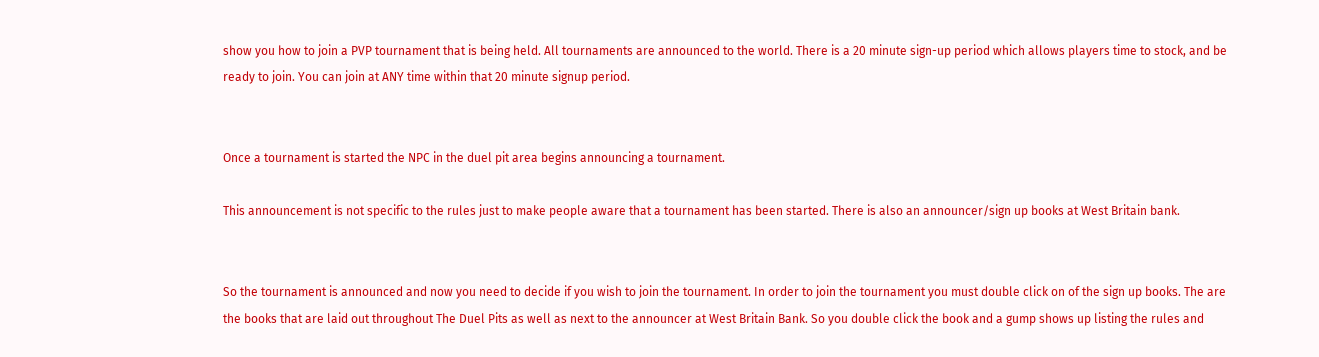show you how to join a PVP tournament that is being held. All tournaments are announced to the world. There is a 20 minute sign-up period which allows players time to stock, and be ready to join. You can join at ANY time within that 20 minute signup period.


Once a tournament is started the NPC in the duel pit area begins announcing a tournament.

This announcement is not specific to the rules just to make people aware that a tournament has been started. There is also an announcer/sign up books at West Britain bank.


So the tournament is announced and now you need to decide if you wish to join the tournament. In order to join the tournament you must double click on of the sign up books. The are the books that are laid out throughout The Duel Pits as well as next to the announcer at West Britain Bank. So you double click the book and a gump shows up listing the rules and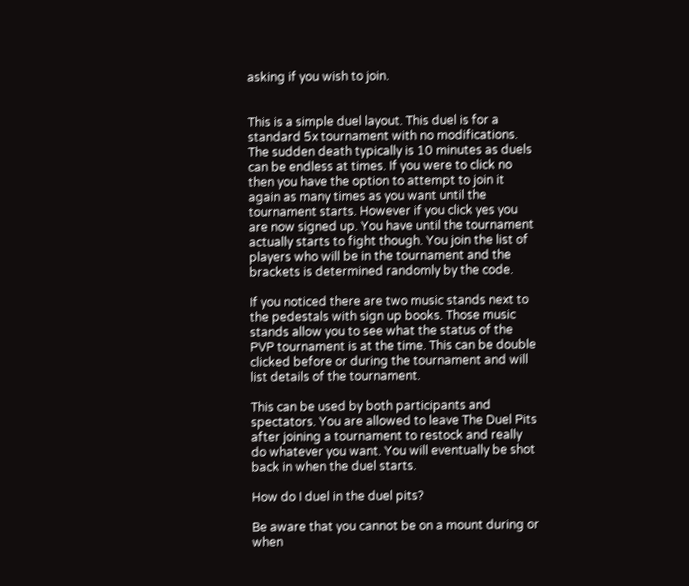asking if you wish to join.


This is a simple duel layout. This duel is for a standard 5x tournament with no modifications. The sudden death typically is 10 minutes as duels can be endless at times. If you were to click no then you have the option to attempt to join it again as many times as you want until the tournament starts. However if you click yes you are now signed up. You have until the tournament actually starts to fight though. You join the list of players who will be in the tournament and the brackets is determined randomly by the code.

If you noticed there are two music stands next to the pedestals with sign up books. Those music stands allow you to see what the status of the PVP tournament is at the time. This can be double clicked before or during the tournament and will list details of the tournament.

This can be used by both participants and spectators. You are allowed to leave The Duel Pits after joining a tournament to restock and really do whatever you want. You will eventually be shot back in when the duel starts.

How do I duel in the duel pits?

Be aware that you cannot be on a mount during or when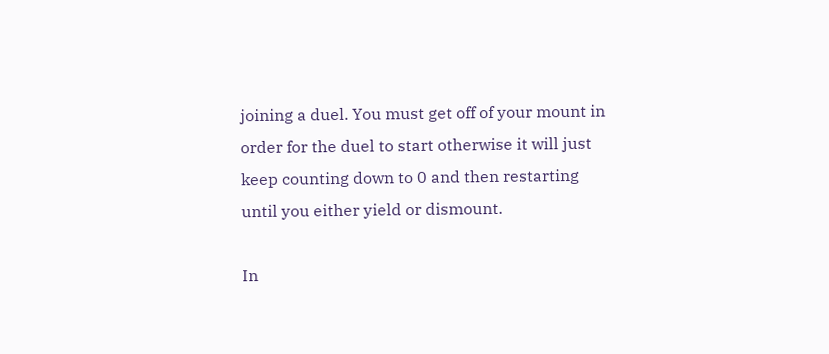joining a duel. You must get off of your mount in order for the duel to start otherwise it will just keep counting down to 0 and then restarting until you either yield or dismount.

In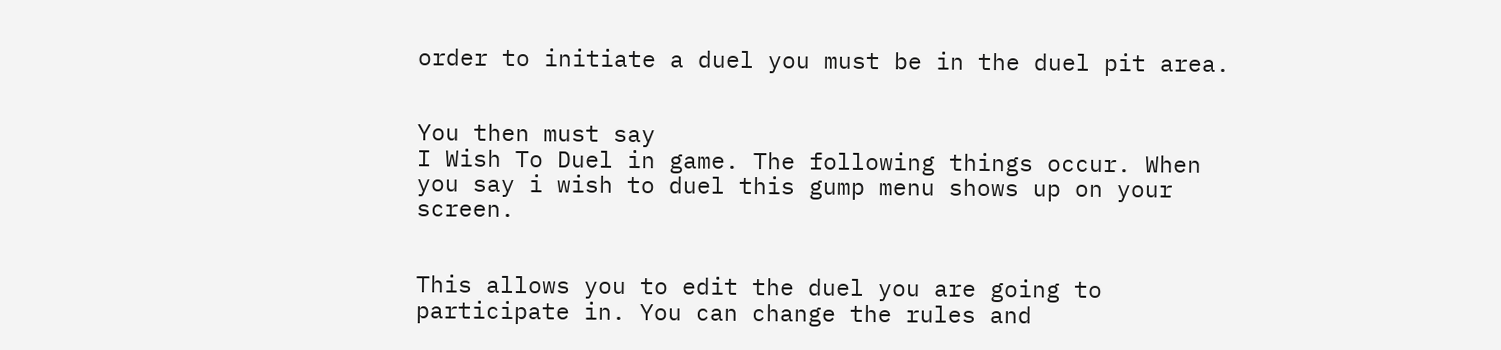order to initiate a duel you must be in the duel pit area.


You then must say
I Wish To Duel in game. The following things occur. When you say i wish to duel this gump menu shows up on your screen.


This allows you to edit the duel you are going to participate in. You can change the rules and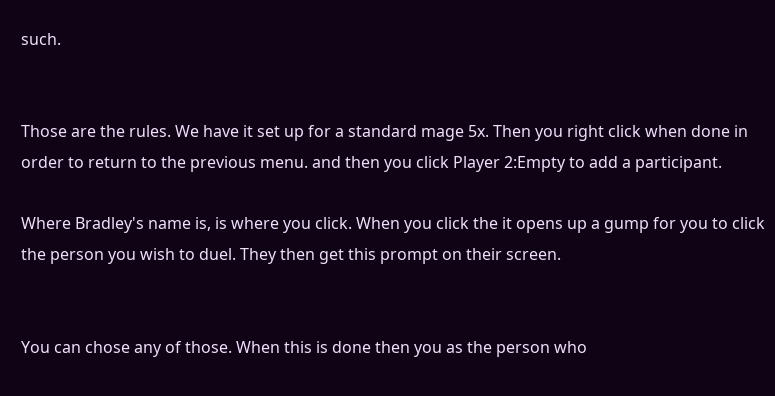such.


Those are the rules. We have it set up for a standard mage 5x. Then you right click when done in order to return to the previous menu. and then you click Player 2:Empty to add a participant.

Where Bradley's name is, is where you click. When you click the it opens up a gump for you to click the person you wish to duel. They then get this prompt on their screen.


You can chose any of those. When this is done then you as the person who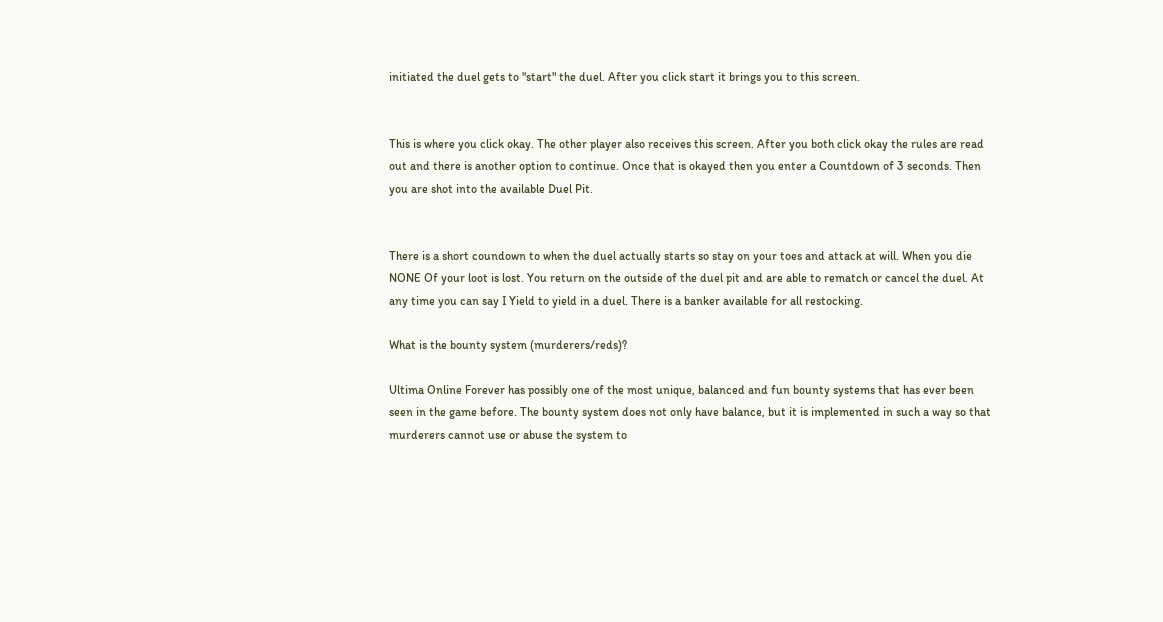initiated the duel gets to "start" the duel. After you click start it brings you to this screen.


This is where you click okay. The other player also receives this screen. After you both click okay the rules are read out and there is another option to continue. Once that is okayed then you enter a Countdown of 3 seconds. Then you are shot into the available Duel Pit.


There is a short coundown to when the duel actually starts so stay on your toes and attack at will. When you die
NONE Of your loot is lost. You return on the outside of the duel pit and are able to rematch or cancel the duel. At any time you can say I Yield to yield in a duel. There is a banker available for all restocking.

What is the bounty system (murderers/reds)?

Ultima Online Forever has possibly one of the most unique, balanced and fun bounty systems that has ever been seen in the game before. The bounty system does not only have balance, but it is implemented in such a way so that murderers cannot use or abuse the system to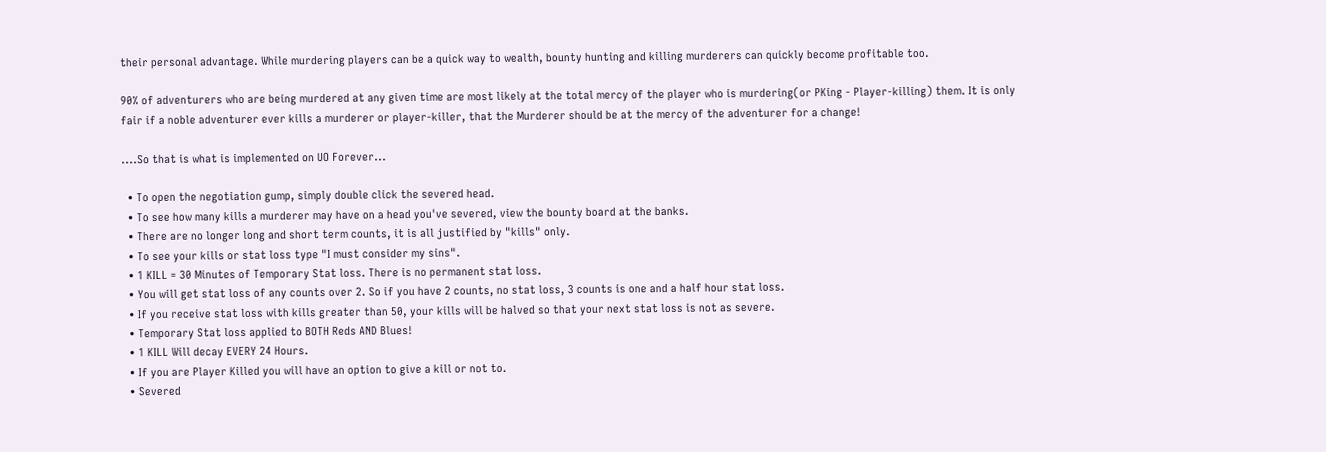their personal advantage. While murdering players can be a quick way to wealth, bounty hunting and killing murderers can quickly become profitable too.

90% of adventurers who are being murdered at any given time are most likely at the total mercy of the player who is murdering(or PKing - Player-killing) them. It is only fair if a noble adventurer ever kills a murderer or player-killer, that the Murderer should be at the mercy of the adventurer for a change!

....So that is what is implemented on UO Forever...

  • To open the negotiation gump, simply double click the severed head.
  • To see how many kills a murderer may have on a head you've severed, view the bounty board at the banks.
  • There are no longer long and short term counts, it is all justified by "kills" only.
  • To see your kills or stat loss type "I must consider my sins".
  • 1 KILL = 30 Minutes of Temporary Stat loss. There is no permanent stat loss.
  • You will get stat loss of any counts over 2. So if you have 2 counts, no stat loss, 3 counts is one and a half hour stat loss.
  • If you receive stat loss with kills greater than 50, your kills will be halved so that your next stat loss is not as severe.
  • Temporary Stat loss applied to BOTH Reds AND Blues!
  • 1 KILL Will decay EVERY 24 Hours.
  • If you are Player Killed you will have an option to give a kill or not to.
  • Severed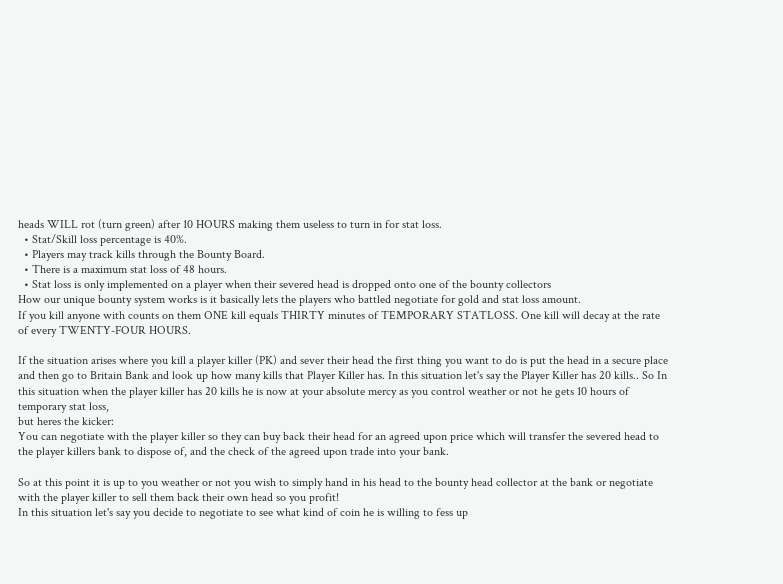heads WILL rot (turn green) after 10 HOURS making them useless to turn in for stat loss.
  • Stat/Skill loss percentage is 40%.
  • Players may track kills through the Bounty Board.
  • There is a maximum stat loss of 48 hours.
  • Stat loss is only implemented on a player when their severed head is dropped onto one of the bounty collectors
How our unique bounty system works is it basically lets the players who battled negotiate for gold and stat loss amount.
If you kill anyone with counts on them ONE kill equals THIRTY minutes of TEMPORARY STATLOSS. One kill will decay at the rate of every TWENTY-FOUR HOURS.

If the situation arises where you kill a player killer (PK) and sever their head the first thing you want to do is put the head in a secure place and then go to Britain Bank and look up how many kills that Player Killer has. In this situation let's say the Player Killer has 20 kills.. So In this situation when the player killer has 20 kills he is now at your absolute mercy as you control weather or not he gets 10 hours of temporary stat loss,
but heres the kicker:
You can negotiate with the player killer so they can buy back their head for an agreed upon price which will transfer the severed head to the player killers bank to dispose of, and the check of the agreed upon trade into your bank.

So at this point it is up to you weather or not you wish to simply hand in his head to the bounty head collector at the bank or negotiate with the player killer to sell them back their own head so you profit!
In this situation let's say you decide to negotiate to see what kind of coin he is willing to fess up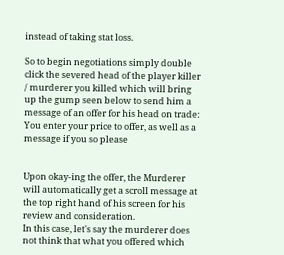instead of taking stat loss.

So to begin negotiations simply double click the severed head of the player killer / murderer you killed which will bring up the gump seen below to send him a message of an offer for his head on trade: You enter your price to offer, as well as a message if you so please


Upon okay-ing the offer, the Murderer will automatically get a scroll message at the top right hand of his screen for his review and consideration.
In this case, let's say the murderer does not think that what you offered which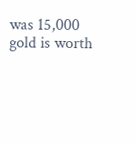was 15,000 gold is worth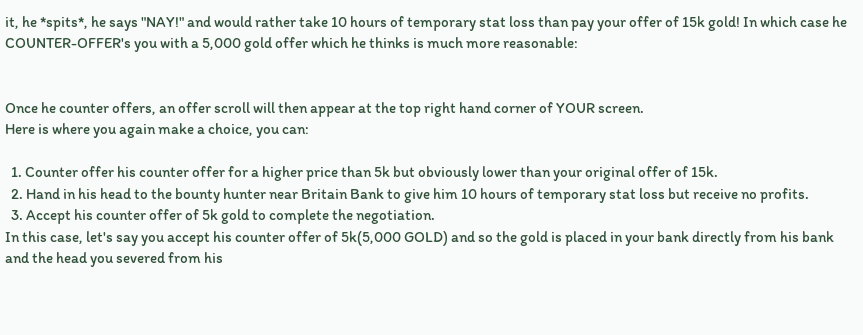it, he *spits*, he says "NAY!" and would rather take 10 hours of temporary stat loss than pay your offer of 15k gold! In which case he COUNTER-OFFER's you with a 5,000 gold offer which he thinks is much more reasonable:


Once he counter offers, an offer scroll will then appear at the top right hand corner of YOUR screen.
Here is where you again make a choice, you can:

  1. Counter offer his counter offer for a higher price than 5k but obviously lower than your original offer of 15k.
  2. Hand in his head to the bounty hunter near Britain Bank to give him 10 hours of temporary stat loss but receive no profits.
  3. Accept his counter offer of 5k gold to complete the negotiation.
In this case, let's say you accept his counter offer of 5k(5,000 GOLD) and so the gold is placed in your bank directly from his bank and the head you severed from his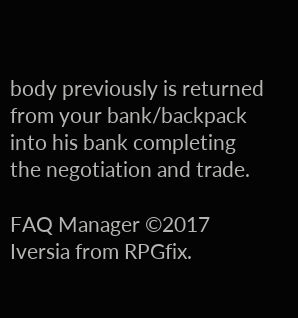body previously is returned from your bank/backpack into his bank completing the negotiation and trade.

FAQ Manager ©2017 Iversia from RPGfix.